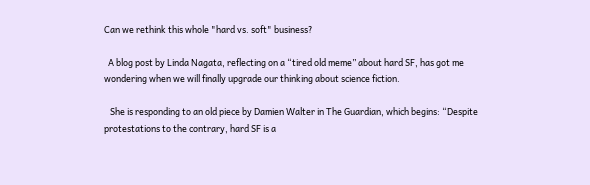Can we rethink this whole "hard vs. soft" business?

  A blog post by Linda Nagata, reflecting on a “tired old meme” about hard SF, has got me wondering when we will finally upgrade our thinking about science fiction.

   She is responding to an old piece by Damien Walter in The Guardian, which begins: “Despite protestations to the contrary, hard SF is a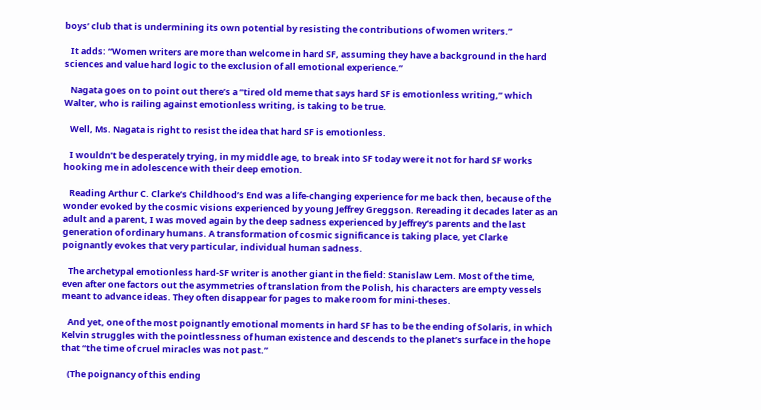boys’ club that is undermining its own potential by resisting the contributions of women writers.”

   It adds: “Women writers are more than welcome in hard SF, assuming they have a background in the hard sciences and value hard logic to the exclusion of all emotional experience.”

   Nagata goes on to point out there’s a “tired old meme that says hard SF is emotionless writing,” which Walter, who is railing against emotionless writing, is taking to be true.

   Well, Ms. Nagata is right to resist the idea that hard SF is emotionless.

   I wouldn’t be desperately trying, in my middle age, to break into SF today were it not for hard SF works hooking me in adolescence with their deep emotion.

   Reading Arthur C. Clarke’s Childhood’s End was a life-changing experience for me back then, because of the wonder evoked by the cosmic visions experienced by young Jeffrey Greggson. Rereading it decades later as an adult and a parent, I was moved again by the deep sadness experienced by Jeffrey’s parents and the last generation of ordinary humans. A transformation of cosmic significance is taking place, yet Clarke poignantly evokes that very particular, individual human sadness.

   The archetypal emotionless hard-SF writer is another giant in the field: Stanislaw Lem. Most of the time, even after one factors out the asymmetries of translation from the Polish, his characters are empty vessels meant to advance ideas. They often disappear for pages to make room for mini-theses.

   And yet, one of the most poignantly emotional moments in hard SF has to be the ending of Solaris, in which Kelvin struggles with the pointlessness of human existence and descends to the planet’s surface in the hope that “the time of cruel miracles was not past.”

   (The poignancy of this ending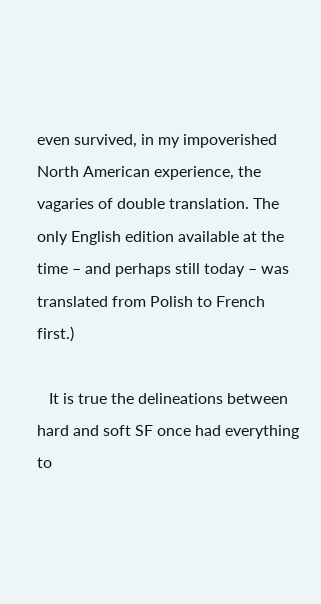even survived, in my impoverished North American experience, the vagaries of double translation. The only English edition available at the time – and perhaps still today – was translated from Polish to French first.)

   It is true the delineations between hard and soft SF once had everything to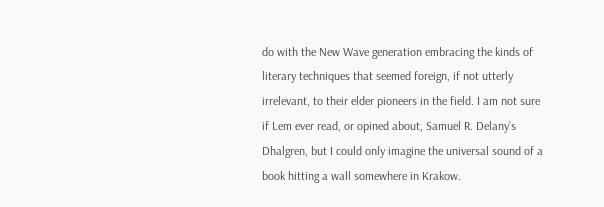do with the New Wave generation embracing the kinds of literary techniques that seemed foreign, if not utterly irrelevant, to their elder pioneers in the field. I am not sure if Lem ever read, or opined about, Samuel R. Delany’s Dhalgren, but I could only imagine the universal sound of a book hitting a wall somewhere in Krakow.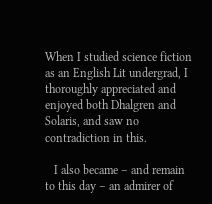When I studied science fiction as an English Lit undergrad, I thoroughly appreciated and enjoyed both Dhalgren and Solaris, and saw no contradiction in this.

   I also became – and remain to this day – an admirer of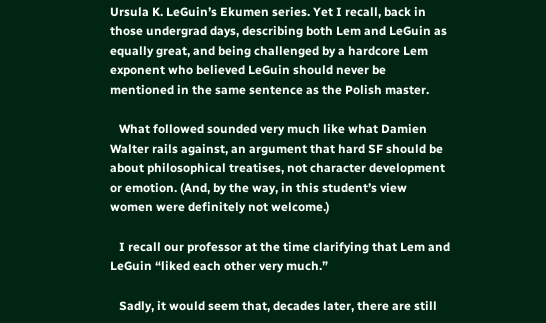Ursula K. LeGuin’s Ekumen series. Yet I recall, back in those undergrad days, describing both Lem and LeGuin as equally great, and being challenged by a hardcore Lem exponent who believed LeGuin should never be mentioned in the same sentence as the Polish master.

   What followed sounded very much like what Damien Walter rails against, an argument that hard SF should be about philosophical treatises, not character development or emotion. (And, by the way, in this student’s view women were definitely not welcome.)

   I recall our professor at the time clarifying that Lem and LeGuin “liked each other very much.”

   Sadly, it would seem that, decades later, there are still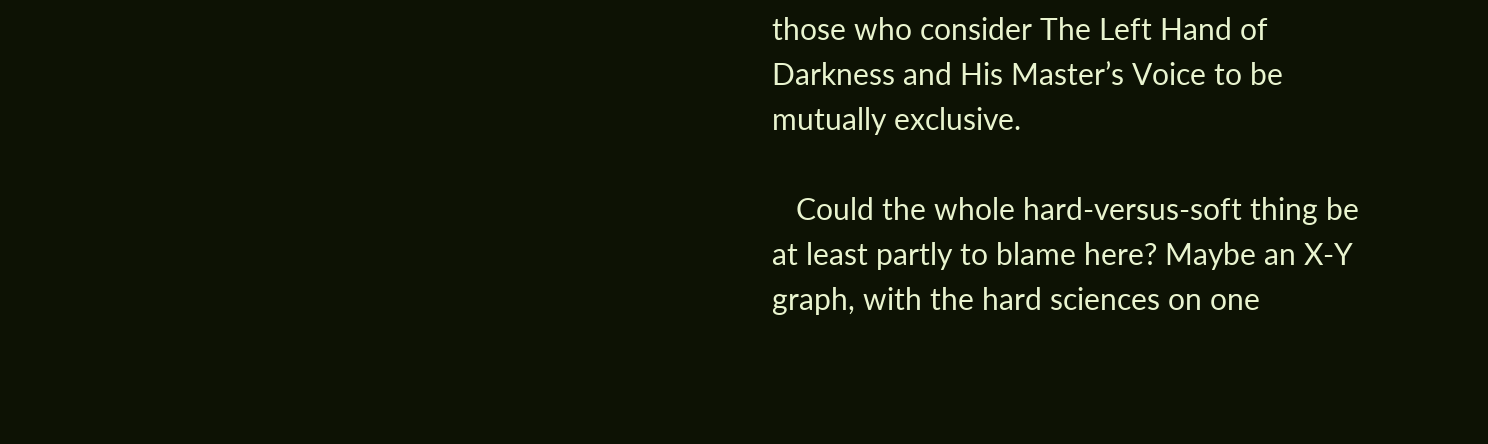those who consider The Left Hand of Darkness and His Master’s Voice to be mutually exclusive.

   Could the whole hard-versus-soft thing be at least partly to blame here? Maybe an X-Y graph, with the hard sciences on one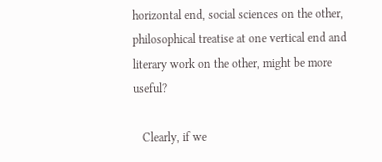horizontal end, social sciences on the other, philosophical treatise at one vertical end and literary work on the other, might be more useful?

   Clearly, if we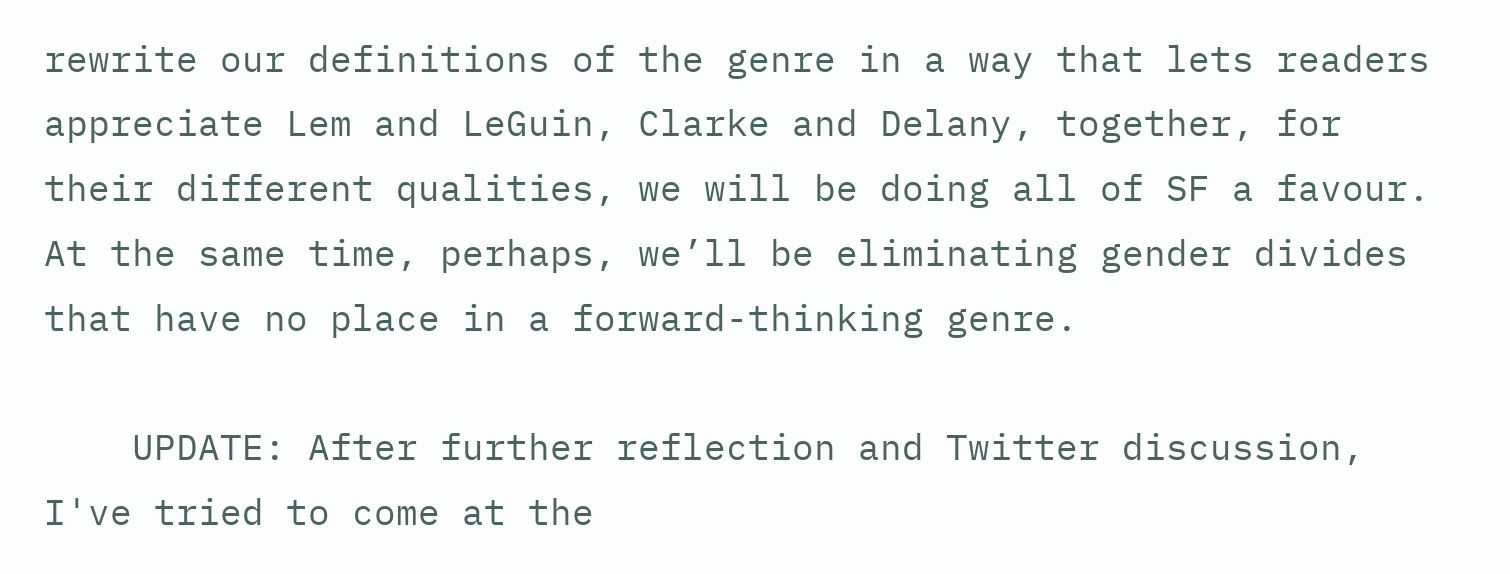rewrite our definitions of the genre in a way that lets readers appreciate Lem and LeGuin, Clarke and Delany, together, for their different qualities, we will be doing all of SF a favour. At the same time, perhaps, we’ll be eliminating gender divides that have no place in a forward-thinking genre.

    UPDATE: After further reflection and Twitter discussion, I've tried to come at the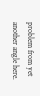problem from yet another angle here.